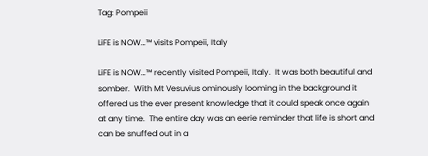Tag: Pompeii

LiFE is NOW…™ visits Pompeii, Italy

LiFE is NOW…™ recently visited Pompeii, Italy.  It was both beautiful and somber.  With Mt Vesuvius ominously looming in the background it offered us the ever present knowledge that it could speak once again at any time.  The entire day was an eerie reminder that life is short and can be snuffed out in a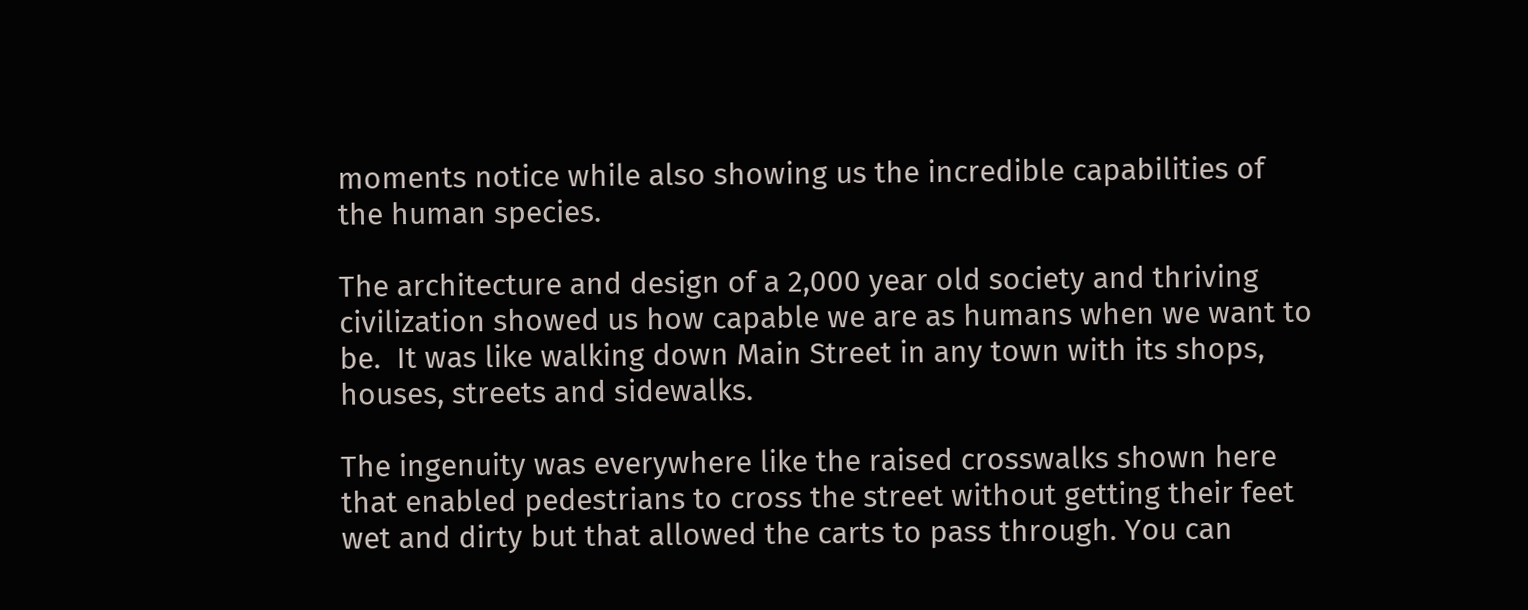moments notice while also showing us the incredible capabilities of the human species.

The architecture and design of a 2,000 year old society and thriving civilization showed us how capable we are as humans when we want to be.  It was like walking down Main Street in any town with its shops, houses, streets and sidewalks.

The ingenuity was everywhere like the raised crosswalks shown here that enabled pedestrians to cross the street without getting their feet wet and dirty but that allowed the carts to pass through. You can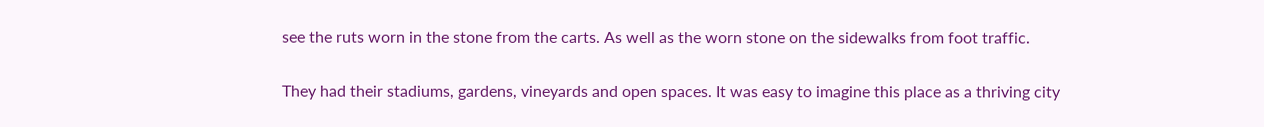see the ruts worn in the stone from the carts. As well as the worn stone on the sidewalks from foot traffic.

They had their stadiums, gardens, vineyards and open spaces. It was easy to imagine this place as a thriving city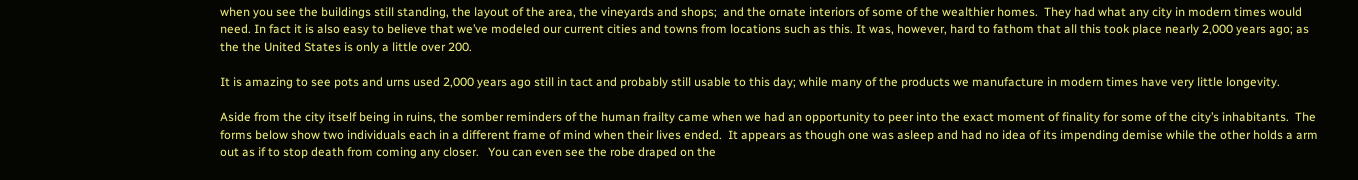when you see the buildings still standing, the layout of the area, the vineyards and shops;  and the ornate interiors of some of the wealthier homes.  They had what any city in modern times would need. In fact it is also easy to believe that we’ve modeled our current cities and towns from locations such as this. It was, however, hard to fathom that all this took place nearly 2,000 years ago; as the the United States is only a little over 200.

It is amazing to see pots and urns used 2,000 years ago still in tact and probably still usable to this day; while many of the products we manufacture in modern times have very little longevity.

Aside from the city itself being in ruins, the somber reminders of the human frailty came when we had an opportunity to peer into the exact moment of finality for some of the city’s inhabitants.  The forms below show two individuals each in a different frame of mind when their lives ended.  It appears as though one was asleep and had no idea of its impending demise while the other holds a arm out as if to stop death from coming any closer.   You can even see the robe draped on the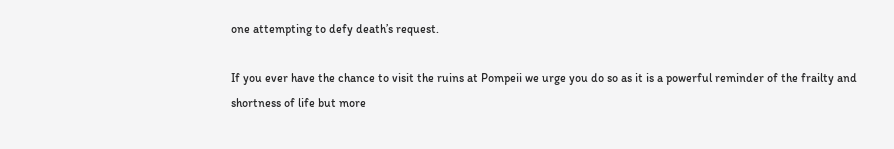one attempting to defy death’s request.

If you ever have the chance to visit the ruins at Pompeii we urge you do so as it is a powerful reminder of the frailty and shortness of life but more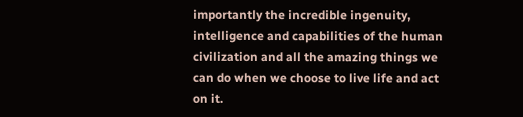importantly the incredible ingenuity, intelligence and capabilities of the human civilization and all the amazing things we can do when we choose to live life and act on it.